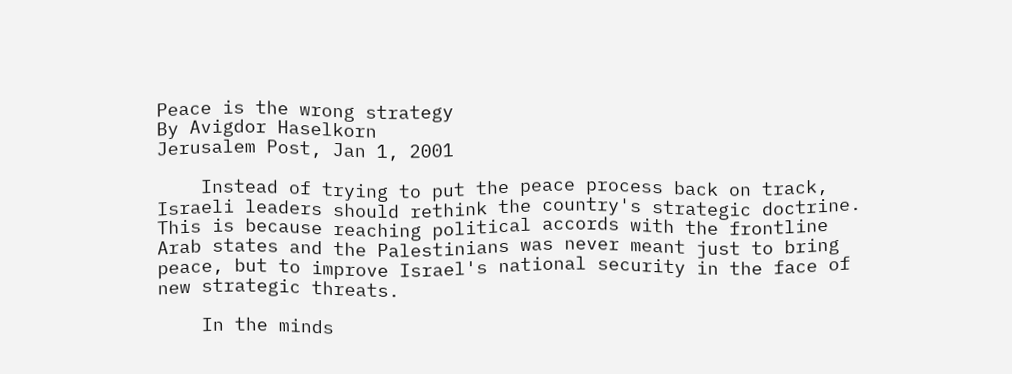Peace is the wrong strategy
By Avigdor Haselkorn
Jerusalem Post, Jan 1, 2001

    Instead of trying to put the peace process back on track, Israeli leaders should rethink the country's strategic doctrine. This is because reaching political accords with the frontline Arab states and the Palestinians was never meant just to bring peace, but to improve Israel's national security in the face of new strategic threats.

    In the minds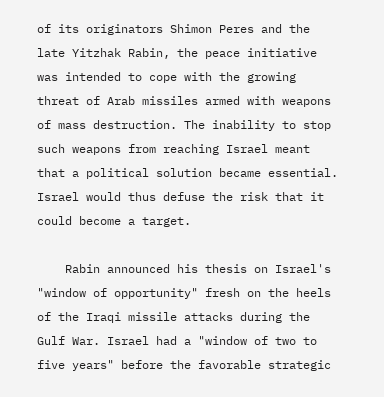of its originators Shimon Peres and the late Yitzhak Rabin, the peace initiative was intended to cope with the growing threat of Arab missiles armed with weapons of mass destruction. The inability to stop such weapons from reaching Israel meant that a political solution became essential. Israel would thus defuse the risk that it could become a target.

    Rabin announced his thesis on Israel's "window of opportunity" fresh on the heels of the Iraqi missile attacks during the Gulf War. Israel had a "window of two to five years" before the favorable strategic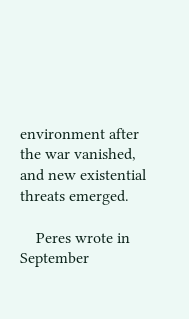environment after the war vanished, and new existential threats emerged.

    Peres wrote in September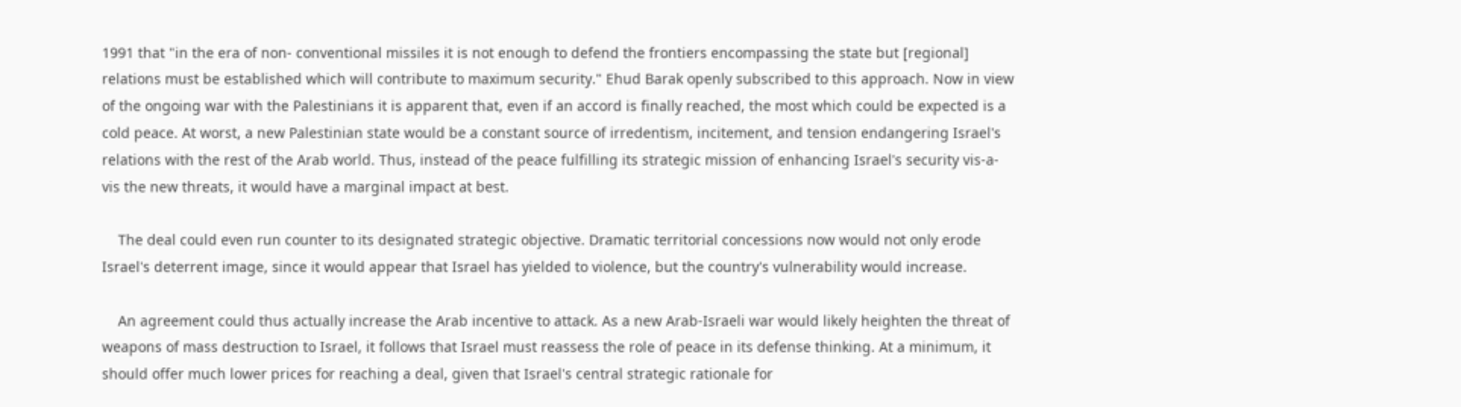1991 that "in the era of non- conventional missiles it is not enough to defend the frontiers encompassing the state but [regional] relations must be established which will contribute to maximum security." Ehud Barak openly subscribed to this approach. Now in view of the ongoing war with the Palestinians it is apparent that, even if an accord is finally reached, the most which could be expected is a cold peace. At worst, a new Palestinian state would be a constant source of irredentism, incitement, and tension endangering Israel's relations with the rest of the Arab world. Thus, instead of the peace fulfilling its strategic mission of enhancing Israel's security vis-a-vis the new threats, it would have a marginal impact at best.

    The deal could even run counter to its designated strategic objective. Dramatic territorial concessions now would not only erode Israel's deterrent image, since it would appear that Israel has yielded to violence, but the country's vulnerability would increase.

    An agreement could thus actually increase the Arab incentive to attack. As a new Arab-Israeli war would likely heighten the threat of weapons of mass destruction to Israel, it follows that Israel must reassess the role of peace in its defense thinking. At a minimum, it should offer much lower prices for reaching a deal, given that Israel's central strategic rationale for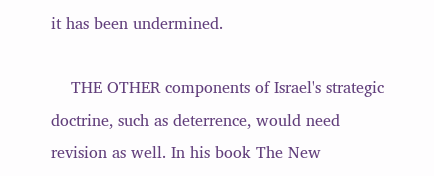it has been undermined.

    THE OTHER components of Israel's strategic doctrine, such as deterrence, would need revision as well. In his book The New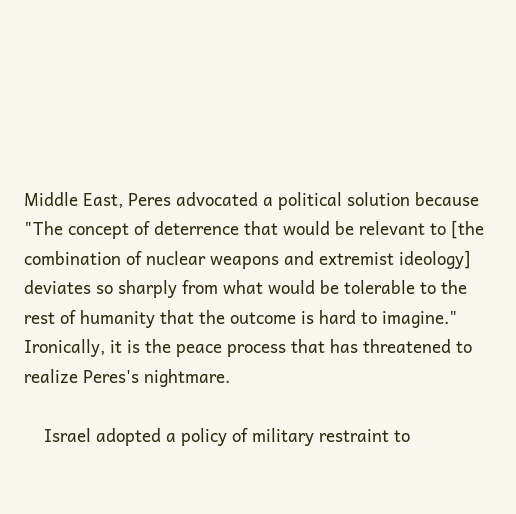Middle East, Peres advocated a political solution because "The concept of deterrence that would be relevant to [the combination of nuclear weapons and extremist ideology] deviates so sharply from what would be tolerable to the rest of humanity that the outcome is hard to imagine." Ironically, it is the peace process that has threatened to realize Peres's nightmare.

    Israel adopted a policy of military restraint to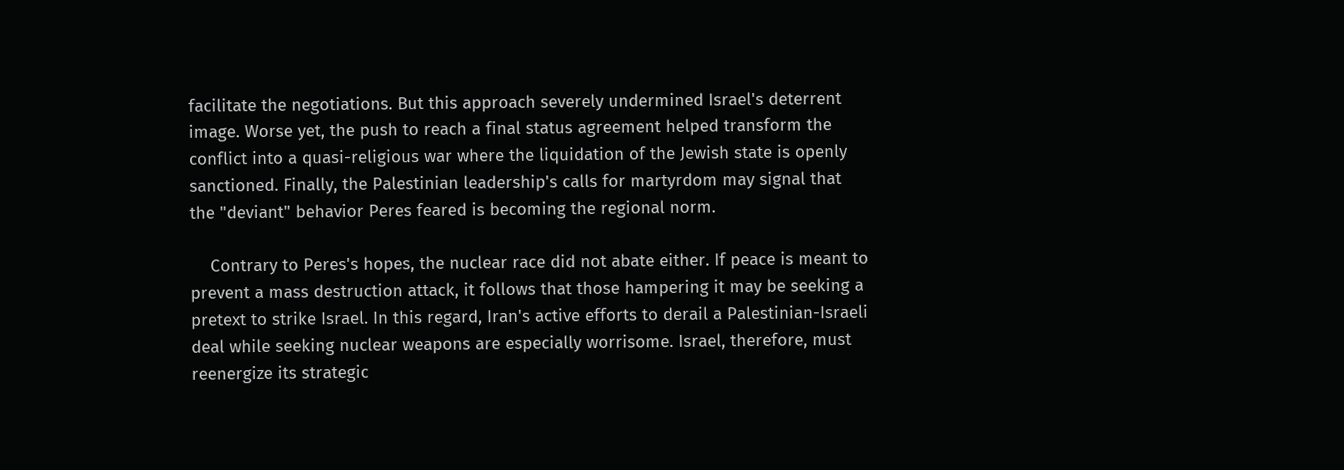facilitate the negotiations. But this approach severely undermined Israel's deterrent image. Worse yet, the push to reach a final status agreement helped transform the conflict into a quasi-religious war where the liquidation of the Jewish state is openly sanctioned. Finally, the Palestinian leadership's calls for martyrdom may signal that the "deviant" behavior Peres feared is becoming the regional norm.

    Contrary to Peres's hopes, the nuclear race did not abate either. If peace is meant to prevent a mass destruction attack, it follows that those hampering it may be seeking a pretext to strike Israel. In this regard, Iran's active efforts to derail a Palestinian-Israeli deal while seeking nuclear weapons are especially worrisome. Israel, therefore, must reenergize its strategic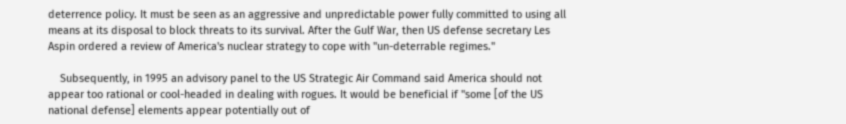deterrence policy. It must be seen as an aggressive and unpredictable power fully committed to using all means at its disposal to block threats to its survival. After the Gulf War, then US defense secretary Les Aspin ordered a review of America's nuclear strategy to cope with "un-deterrable regimes."

    Subsequently, in 1995 an advisory panel to the US Strategic Air Command said America should not appear too rational or cool-headed in dealing with rogues. It would be beneficial if "some [of the US national defense] elements appear potentially out of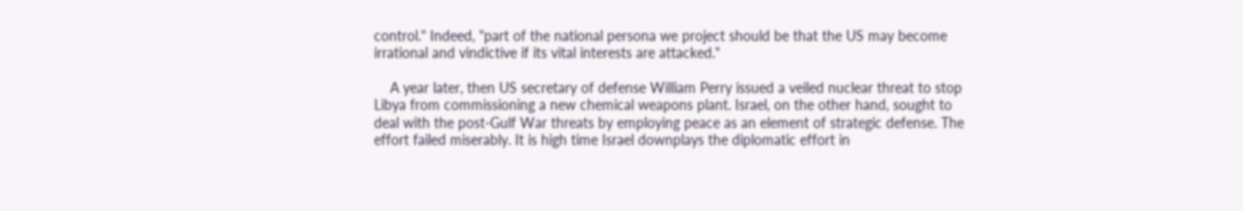control." Indeed, "part of the national persona we project should be that the US may become irrational and vindictive if its vital interests are attacked."

    A year later, then US secretary of defense William Perry issued a veiled nuclear threat to stop Libya from commissioning a new chemical weapons plant. Israel, on the other hand, sought to deal with the post-Gulf War threats by employing peace as an element of strategic defense. The effort failed miserably. It is high time Israel downplays the diplomatic effort in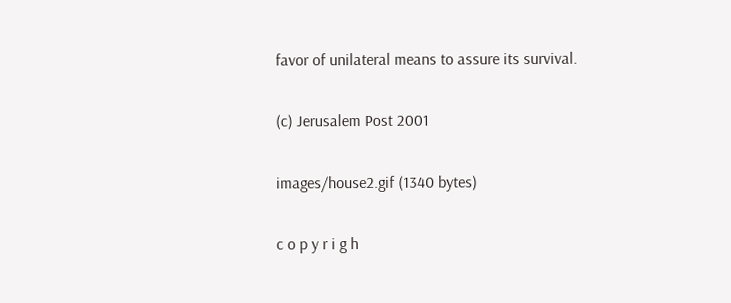favor of unilateral means to assure its survival.

(c) Jerusalem Post 2001

images/house2.gif (1340 bytes)

c o p y r i g h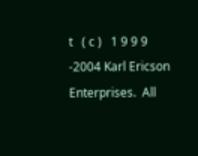t   ( c )   1 9 9 9 -2004 Karl Ericson Enterprises.  All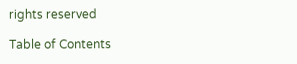rights reserved

Table of Contents